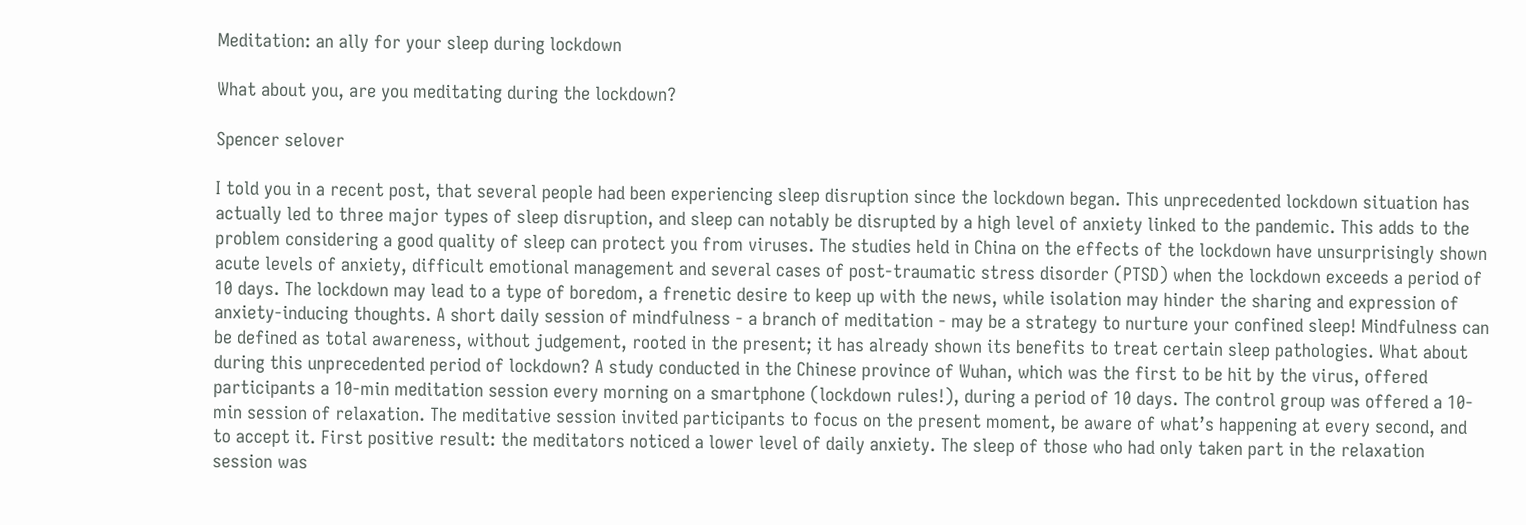Meditation: an ally for your sleep during lockdown

What about you, are you meditating during the lockdown?

Spencer selover

I told you in a recent post, that several people had been experiencing sleep disruption since the lockdown began. This unprecedented lockdown situation has actually led to three major types of sleep disruption, and sleep can notably be disrupted by a high level of anxiety linked to the pandemic. This adds to the problem considering a good quality of sleep can protect you from viruses. The studies held in China on the effects of the lockdown have unsurprisingly shown acute levels of anxiety, difficult emotional management and several cases of post-traumatic stress disorder (PTSD) when the lockdown exceeds a period of 10 days. The lockdown may lead to a type of boredom, a frenetic desire to keep up with the news, while isolation may hinder the sharing and expression of anxiety-inducing thoughts. A short daily session of mindfulness - a branch of meditation - may be a strategy to nurture your confined sleep! Mindfulness can be defined as total awareness, without judgement, rooted in the present; it has already shown its benefits to treat certain sleep pathologies. What about during this unprecedented period of lockdown? A study conducted in the Chinese province of Wuhan, which was the first to be hit by the virus, offered participants a 10-min meditation session every morning on a smartphone (lockdown rules!), during a period of 10 days. The control group was offered a 10-min session of relaxation. The meditative session invited participants to focus on the present moment, be aware of what’s happening at every second, and to accept it. First positive result: the meditators noticed a lower level of daily anxiety. The sleep of those who had only taken part in the relaxation session was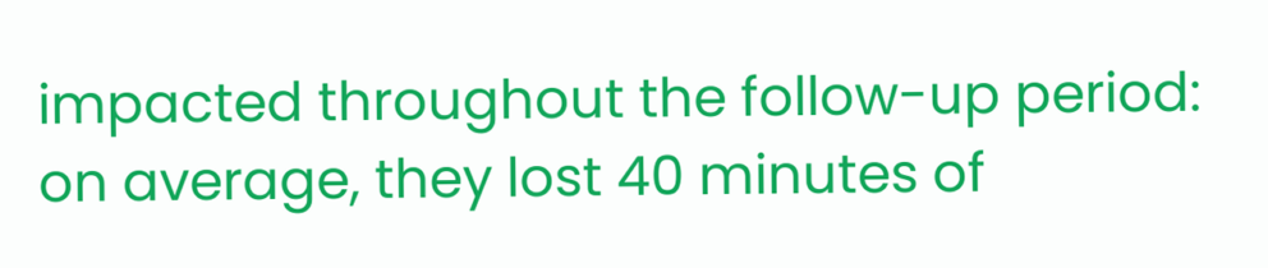impacted throughout the follow-up period: on average, they lost 40 minutes of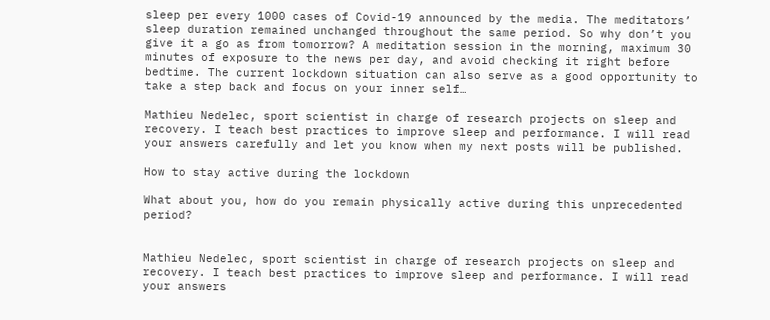sleep per every 1000 cases of Covid-19 announced by the media. The meditators’ sleep duration remained unchanged throughout the same period. So why don’t you give it a go as from tomorrow? A meditation session in the morning, maximum 30 minutes of exposure to the news per day, and avoid checking it right before bedtime. The current lockdown situation can also serve as a good opportunity to take a step back and focus on your inner self…

Mathieu Nedelec, sport scientist in charge of research projects on sleep and recovery. I teach best practices to improve sleep and performance. I will read your answers carefully and let you know when my next posts will be published.

How to stay active during the lockdown

What about you, how do you remain physically active during this unprecedented period?


Mathieu Nedelec, sport scientist in charge of research projects on sleep and recovery. I teach best practices to improve sleep and performance. I will read your answers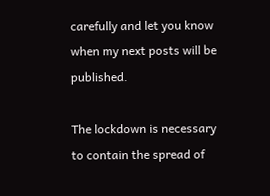carefully and let you know when my next posts will be published.

The lockdown is necessary to contain the spread of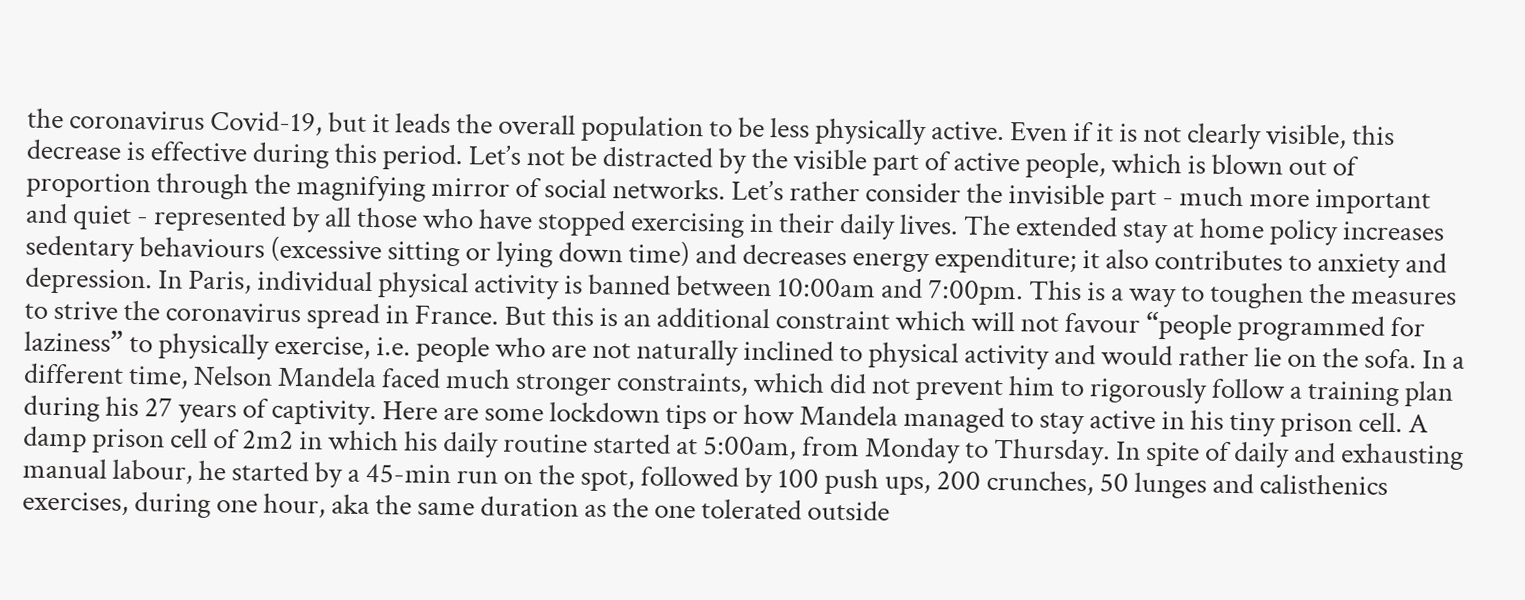the coronavirus Covid-19, but it leads the overall population to be less physically active. Even if it is not clearly visible, this decrease is effective during this period. Let’s not be distracted by the visible part of active people, which is blown out of proportion through the magnifying mirror of social networks. Let’s rather consider the invisible part - much more important and quiet - represented by all those who have stopped exercising in their daily lives. The extended stay at home policy increases sedentary behaviours (excessive sitting or lying down time) and decreases energy expenditure; it also contributes to anxiety and depression. In Paris, individual physical activity is banned between 10:00am and 7:00pm. This is a way to toughen the measures to strive the coronavirus spread in France. But this is an additional constraint which will not favour “people programmed for laziness” to physically exercise, i.e. people who are not naturally inclined to physical activity and would rather lie on the sofa. In a different time, Nelson Mandela faced much stronger constraints, which did not prevent him to rigorously follow a training plan during his 27 years of captivity. Here are some lockdown tips or how Mandela managed to stay active in his tiny prison cell. A damp prison cell of 2m2 in which his daily routine started at 5:00am, from Monday to Thursday. In spite of daily and exhausting manual labour, he started by a 45-min run on the spot, followed by 100 push ups, 200 crunches, 50 lunges and calisthenics exercises, during one hour, aka the same duration as the one tolerated outside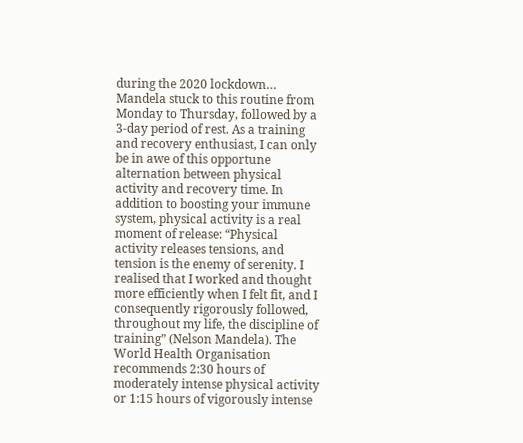during the 2020 lockdown… Mandela stuck to this routine from Monday to Thursday, followed by a 3-day period of rest. As a training and recovery enthusiast, I can only be in awe of this opportune alternation between physical activity and recovery time. In addition to boosting your immune system, physical activity is a real moment of release: “Physical activity releases tensions, and tension is the enemy of serenity. I realised that I worked and thought more efficiently when I felt fit, and I consequently rigorously followed, throughout my life, the discipline of training” (Nelson Mandela). The World Health Organisation recommends 2:30 hours of moderately intense physical activity or 1:15 hours of vigorously intense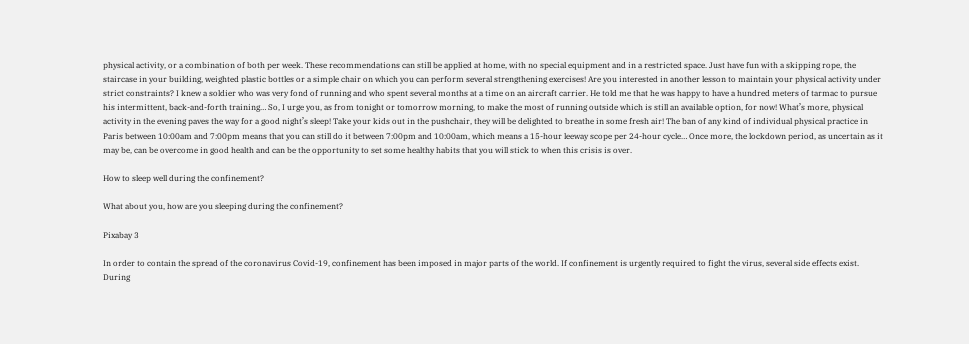physical activity, or a combination of both per week. These recommendations can still be applied at home, with no special equipment and in a restricted space. Just have fun with a skipping rope, the staircase in your building, weighted plastic bottles or a simple chair on which you can perform several strengthening exercises! Are you interested in another lesson to maintain your physical activity under strict constraints? I knew a soldier who was very fond of running and who spent several months at a time on an aircraft carrier. He told me that he was happy to have a hundred meters of tarmac to pursue his intermittent, back-and-forth training… So, I urge you, as from tonight or tomorrow morning, to make the most of running outside which is still an available option, for now! What’s more, physical activity in the evening paves the way for a good night’s sleep! Take your kids out in the pushchair, they will be delighted to breathe in some fresh air! The ban of any kind of individual physical practice in Paris between 10:00am and 7:00pm means that you can still do it between 7:00pm and 10:00am, which means a 15-hour leeway scope per 24-hour cycle… Once more, the lockdown period, as uncertain as it may be, can be overcome in good health and can be the opportunity to set some healthy habits that you will stick to when this crisis is over.

How to sleep well during the confinement?

What about you, how are you sleeping during the confinement?

Pixabay 3

In order to contain the spread of the coronavirus Covid-19, confinement has been imposed in major parts of the world. If confinement is urgently required to fight the virus, several side effects exist. During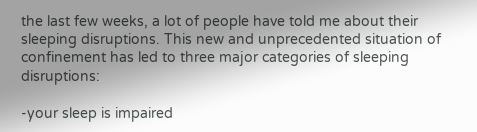the last few weeks, a lot of people have told me about their sleeping disruptions. This new and unprecedented situation of confinement has led to three major categories of sleeping disruptions:

-your sleep is impaired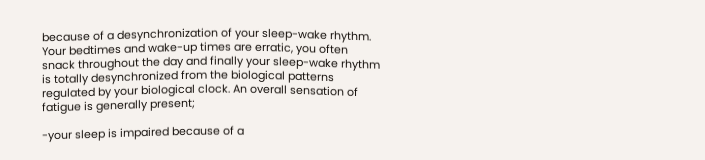because of a desynchronization of your sleep-wake rhythm. Your bedtimes and wake-up times are erratic, you often snack throughout the day and finally your sleep-wake rhythm is totally desynchronized from the biological patterns regulated by your biological clock. An overall sensation of fatigue is generally present;

-your sleep is impaired because of a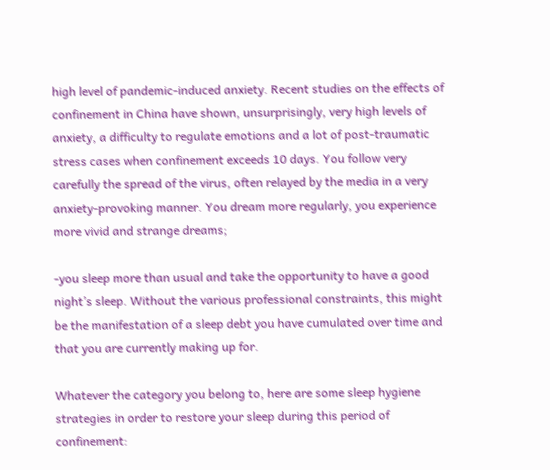high level of pandemic-induced anxiety. Recent studies on the effects of confinement in China have shown, unsurprisingly, very high levels of anxiety, a difficulty to regulate emotions and a lot of post-traumatic stress cases when confinement exceeds 10 days. You follow very carefully the spread of the virus, often relayed by the media in a very anxiety-provoking manner. You dream more regularly, you experience more vivid and strange dreams;

-you sleep more than usual and take the opportunity to have a good night’s sleep. Without the various professional constraints, this might be the manifestation of a sleep debt you have cumulated over time and that you are currently making up for.

Whatever the category you belong to, here are some sleep hygiene strategies in order to restore your sleep during this period of confinement: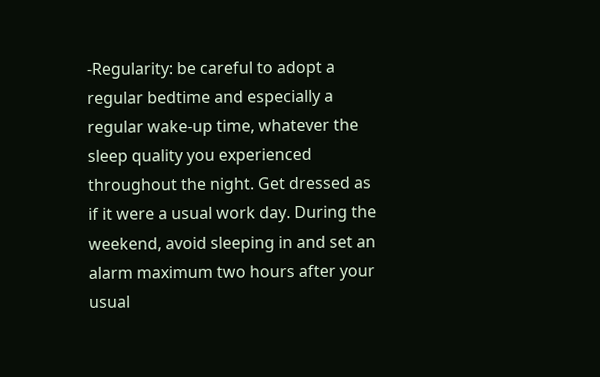-Regularity: be careful to adopt a regular bedtime and especially a regular wake-up time, whatever the sleep quality you experienced throughout the night. Get dressed as if it were a usual work day. During the weekend, avoid sleeping in and set an alarm maximum two hours after your usual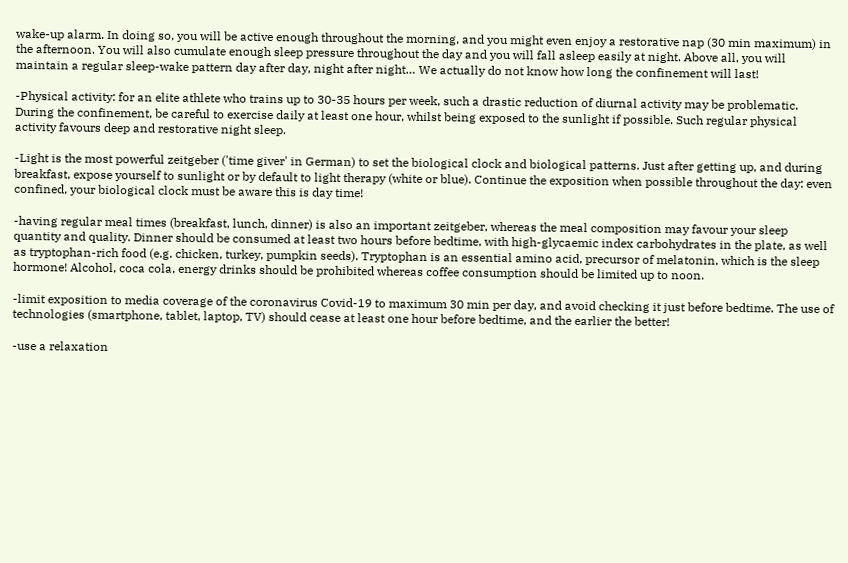wake-up alarm. In doing so, you will be active enough throughout the morning, and you might even enjoy a restorative nap (30 min maximum) in the afternoon. You will also cumulate enough sleep pressure throughout the day and you will fall asleep easily at night. Above all, you will maintain a regular sleep-wake pattern day after day, night after night… We actually do not know how long the confinement will last!

-Physical activity: for an elite athlete who trains up to 30-35 hours per week, such a drastic reduction of diurnal activity may be problematic. During the confinement, be careful to exercise daily at least one hour, whilst being exposed to the sunlight if possible. Such regular physical activity favours deep and restorative night sleep.

-Light is the most powerful zeitgeber ('time giver' in German) to set the biological clock and biological patterns. Just after getting up, and during breakfast, expose yourself to sunlight or by default to light therapy (white or blue). Continue the exposition when possible throughout the day: even confined, your biological clock must be aware this is day time!

-having regular meal times (breakfast, lunch, dinner) is also an important zeitgeber, whereas the meal composition may favour your sleep quantity and quality. Dinner should be consumed at least two hours before bedtime, with high-glycaemic index carbohydrates in the plate, as well as tryptophan-rich food (e.g. chicken, turkey, pumpkin seeds). Tryptophan is an essential amino acid, precursor of melatonin, which is the sleep hormone! Alcohol, coca cola, energy drinks should be prohibited whereas coffee consumption should be limited up to noon.

-limit exposition to media coverage of the coronavirus Covid-19 to maximum 30 min per day, and avoid checking it just before bedtime. The use of technologies (smartphone, tablet, laptop, TV) should cease at least one hour before bedtime, and the earlier the better!

-use a relaxation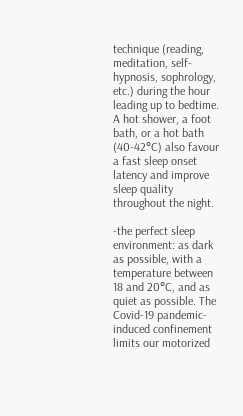technique (reading, meditation, self-hypnosis, sophrology, etc.) during the hour leading up to bedtime. A hot shower, a foot bath, or a hot bath (40-42°C) also favour a fast sleep onset latency and improve sleep quality throughout the night.

-the perfect sleep environment: as dark as possible, with a temperature between 18 and 20°C, and as quiet as possible. The Covid-19 pandemic-induced confinement limits our motorized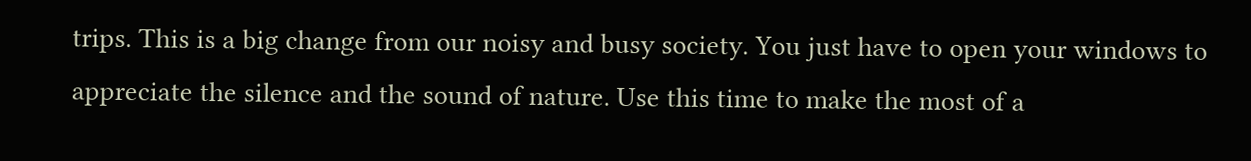trips. This is a big change from our noisy and busy society. You just have to open your windows to appreciate the silence and the sound of nature. Use this time to make the most of a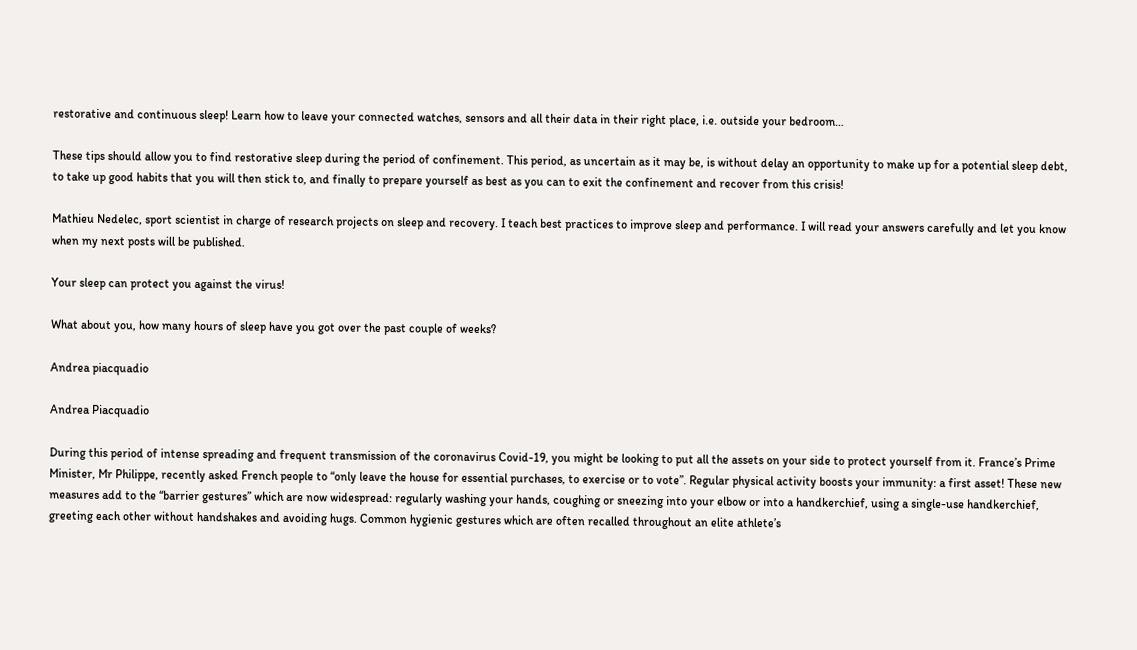restorative and continuous sleep! Learn how to leave your connected watches, sensors and all their data in their right place, i.e. outside your bedroom…

These tips should allow you to find restorative sleep during the period of confinement. This period, as uncertain as it may be, is without delay an opportunity to make up for a potential sleep debt, to take up good habits that you will then stick to, and finally to prepare yourself as best as you can to exit the confinement and recover from this crisis!

Mathieu Nedelec, sport scientist in charge of research projects on sleep and recovery. I teach best practices to improve sleep and performance. I will read your answers carefully and let you know when my next posts will be published.

Your sleep can protect you against the virus!

What about you, how many hours of sleep have you got over the past couple of weeks?

Andrea piacquadio

Andrea Piacquadio

During this period of intense spreading and frequent transmission of the coronavirus Covid-19, you might be looking to put all the assets on your side to protect yourself from it. France’s Prime Minister, Mr Philippe, recently asked French people to “only leave the house for essential purchases, to exercise or to vote”. Regular physical activity boosts your immunity: a first asset! These new measures add to the “barrier gestures” which are now widespread: regularly washing your hands, coughing or sneezing into your elbow or into a handkerchief, using a single-use handkerchief, greeting each other without handshakes and avoiding hugs. Common hygienic gestures which are often recalled throughout an elite athlete’s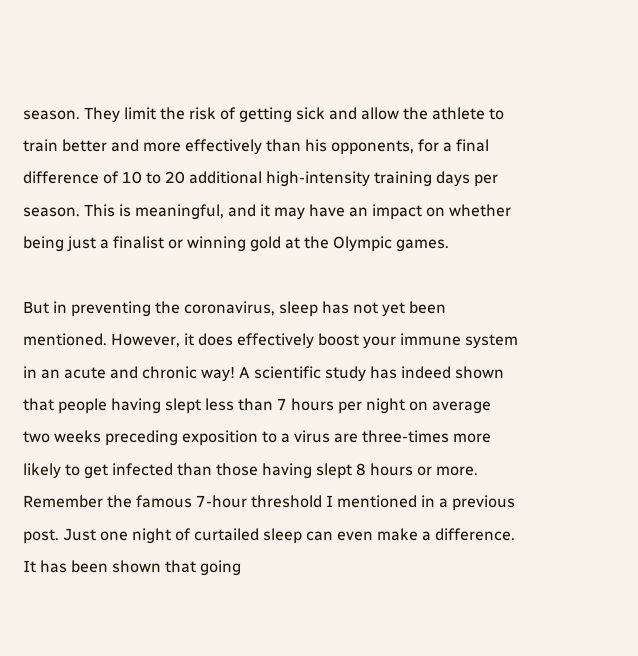season. They limit the risk of getting sick and allow the athlete to train better and more effectively than his opponents, for a final difference of 10 to 20 additional high-intensity training days per season. This is meaningful, and it may have an impact on whether being just a finalist or winning gold at the Olympic games.

But in preventing the coronavirus, sleep has not yet been mentioned. However, it does effectively boost your immune system in an acute and chronic way! A scientific study has indeed shown that people having slept less than 7 hours per night on average two weeks preceding exposition to a virus are three-times more likely to get infected than those having slept 8 hours or more. Remember the famous 7-hour threshold I mentioned in a previous post. Just one night of curtailed sleep can even make a difference. It has been shown that going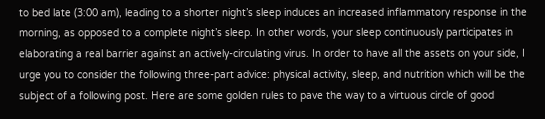to bed late (3:00 am), leading to a shorter night’s sleep induces an increased inflammatory response in the morning, as opposed to a complete night’s sleep. In other words, your sleep continuously participates in elaborating a real barrier against an actively-circulating virus. In order to have all the assets on your side, I urge you to consider the following three-part advice: physical activity, sleep, and nutrition which will be the subject of a following post. Here are some golden rules to pave the way to a virtuous circle of good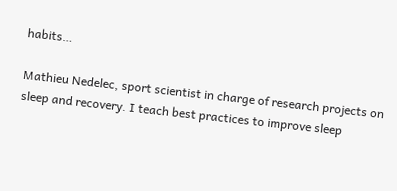habits…

Mathieu Nedelec, sport scientist in charge of research projects on sleep and recovery. I teach best practices to improve sleep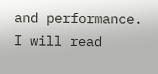and performance. I will read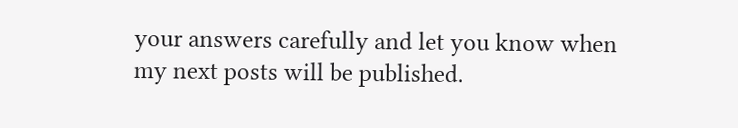your answers carefully and let you know when my next posts will be published.